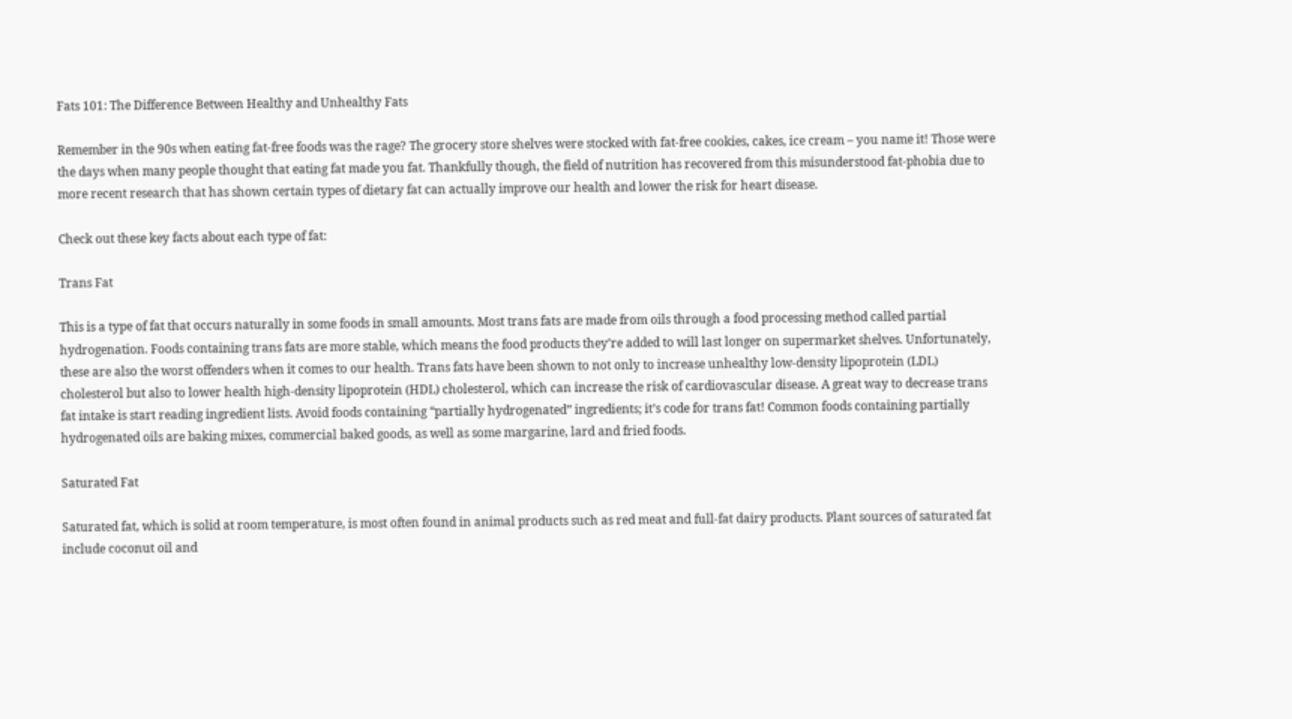Fats 101: The Difference Between Healthy and Unhealthy Fats

Remember in the 90s when eating fat-free foods was the rage? The grocery store shelves were stocked with fat-free cookies, cakes, ice cream – you name it! Those were the days when many people thought that eating fat made you fat. Thankfully though, the field of nutrition has recovered from this misunderstood fat-phobia due to more recent research that has shown certain types of dietary fat can actually improve our health and lower the risk for heart disease.

Check out these key facts about each type of fat:

Trans Fat

This is a type of fat that occurs naturally in some foods in small amounts. Most trans fats are made from oils through a food processing method called partial hydrogenation. Foods containing trans fats are more stable, which means the food products they’re added to will last longer on supermarket shelves. Unfortunately, these are also the worst offenders when it comes to our health. Trans fats have been shown to not only to increase unhealthy low-density lipoprotein (LDL) cholesterol but also to lower health high-density lipoprotein (HDL) cholesterol, which can increase the risk of cardiovascular disease. A great way to decrease trans fat intake is start reading ingredient lists. Avoid foods containing “partially hydrogenated” ingredients; it’s code for trans fat! Common foods containing partially hydrogenated oils are baking mixes, commercial baked goods, as well as some margarine, lard and fried foods.

Saturated Fat

Saturated fat, which is solid at room temperature, is most often found in animal products such as red meat and full-fat dairy products. Plant sources of saturated fat include coconut oil and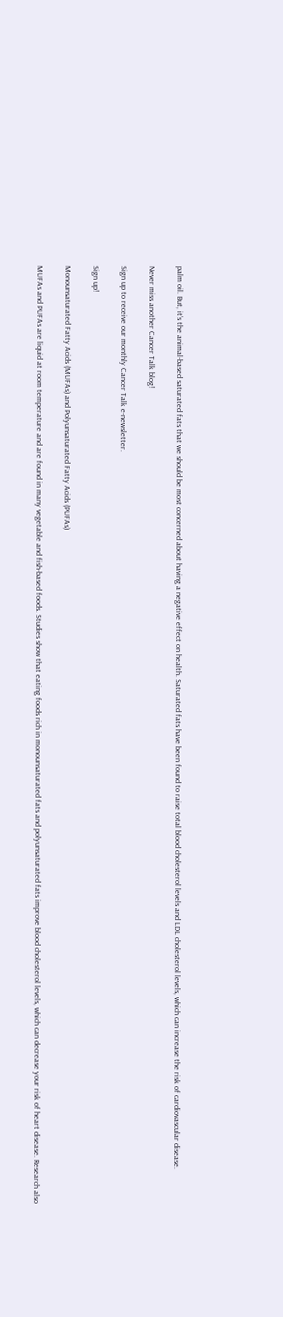palm oil. But, it’s the animal-based saturated fats that we should be most concerned about having a negative effect on health. Saturated fats have been found to raise total blood cholesterol levels and LDL cholesterol levels, which can increase the risk of cardiovascular disease.

Never miss another Cancer Talk blog!

Sign up to receive our monthly Cancer Talk e-newsletter.

Sign up!

Monounsaturated Fatty Acids (MUFAs) and Polyunsaturated Fatty Acids (PUFAs)

MUFAs and PUFAs are liquid at room temperature and are found in many vegetable and fish-based foods. Studies show that eating foods rich in monounsaturated fats and polyunsaturated fats improve blood cholesterol levels, which can decrease your risk of heart disease. Research also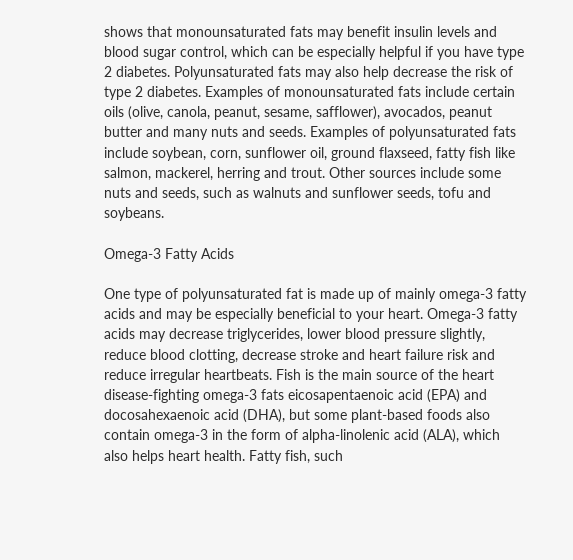shows that monounsaturated fats may benefit insulin levels and blood sugar control, which can be especially helpful if you have type 2 diabetes. Polyunsaturated fats may also help decrease the risk of type 2 diabetes. Examples of monounsaturated fats include certain oils (olive, canola, peanut, sesame, safflower), avocados, peanut butter and many nuts and seeds. Examples of polyunsaturated fats include soybean, corn, sunflower oil, ground flaxseed, fatty fish like salmon, mackerel, herring and trout. Other sources include some nuts and seeds, such as walnuts and sunflower seeds, tofu and soybeans.

Omega-3 Fatty Acids

One type of polyunsaturated fat is made up of mainly omega-3 fatty acids and may be especially beneficial to your heart. Omega-3 fatty acids may decrease triglycerides, lower blood pressure slightly, reduce blood clotting, decrease stroke and heart failure risk and reduce irregular heartbeats. Fish is the main source of the heart disease-fighting omega-3 fats eicosapentaenoic acid (EPA) and docosahexaenoic acid (DHA), but some plant-based foods also contain omega-3 in the form of alpha-linolenic acid (ALA), which also helps heart health. Fatty fish, such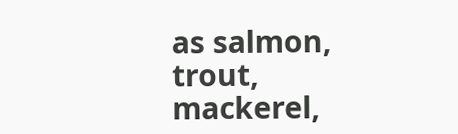as salmon, trout, mackerel,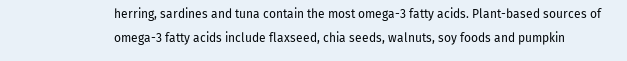herring, sardines and tuna contain the most omega-3 fatty acids. Plant-based sources of omega-3 fatty acids include flaxseed, chia seeds, walnuts, soy foods and pumpkin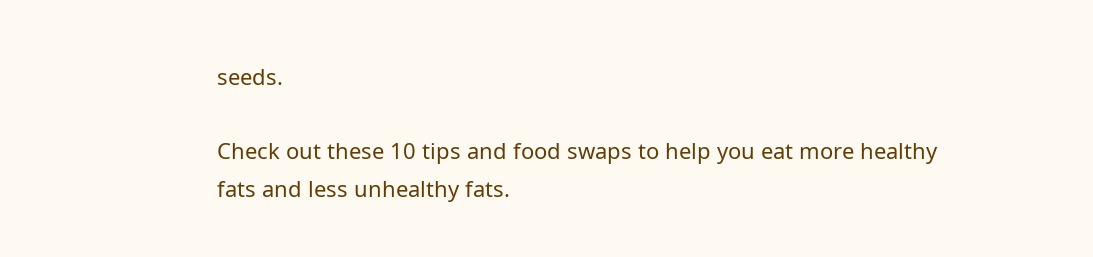seeds.

Check out these 10 tips and food swaps to help you eat more healthy fats and less unhealthy fats.